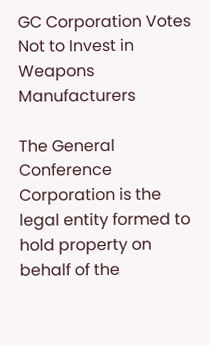GC Corporation Votes Not to Invest in Weapons Manufacturers

The General Conference Corporation is the legal entity formed to hold property on behalf of the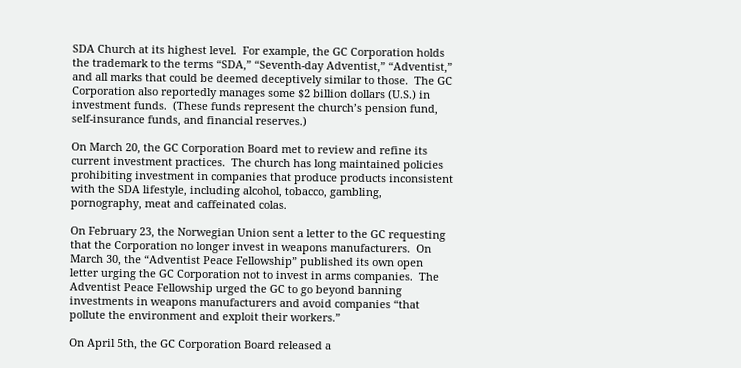SDA Church at its highest level.  For example, the GC Corporation holds the trademark to the terms “SDA,” “Seventh-day Adventist,” “Adventist,” and all marks that could be deemed deceptively similar to those.  The GC Corporation also reportedly manages some $2 billion dollars (U.S.) in investment funds.  (These funds represent the church’s pension fund, self-insurance funds, and financial reserves.)

On March 20, the GC Corporation Board met to review and refine its current investment practices.  The church has long maintained policies prohibiting investment in companies that produce products inconsistent with the SDA lifestyle, including alcohol, tobacco, gambling, pornography, meat and caffeinated colas.

On February 23, the Norwegian Union sent a letter to the GC requesting that the Corporation no longer invest in weapons manufacturers.  On March 30, the “Adventist Peace Fellowship” published its own open letter urging the GC Corporation not to invest in arms companies.  The Adventist Peace Fellowship urged the GC to go beyond banning investments in weapons manufacturers and avoid companies “that pollute the environment and exploit their workers.”

On April 5th, the GC Corporation Board released a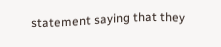statement saying that they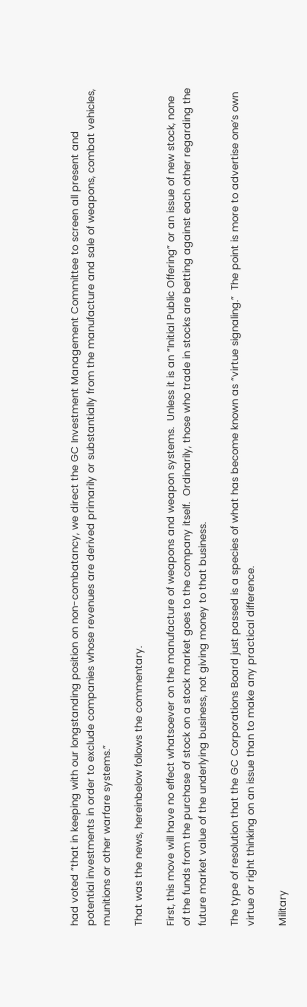had voted “that in keeping with our longstanding position on non-combatancy, we direct the GC Investment Management Committee to screen all present and potential investments in order to exclude companies whose revenues are derived primarily or substantially from the manufacture and sale of weapons, combat vehicles, munitions or other warfare systems.”

That was the news, hereinbelow follows the commentary.

First, this move will have no effect whatsoever on the manufacture of weapons and weapon systems.  Unless it is an “Initial Public Offering” or an issue of new stock, none of the funds from the purchase of stock on a stock market goes to the company itself.  Ordinarily, those who trade in stocks are betting against each other regarding the future market value of the underlying business, not giving money to that business.

The type of resolution that the GC Corporations Board just passed is a species of what has become known as “virtue signaling.”  The point is more to advertise one’s own virtue or right thinking on an issue than to make any practical difference.

Military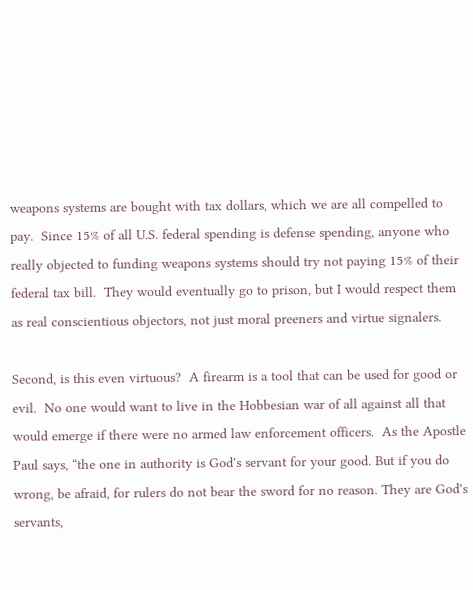weapons systems are bought with tax dollars, which we are all compelled to pay.  Since 15% of all U.S. federal spending is defense spending, anyone who really objected to funding weapons systems should try not paying 15% of their federal tax bill.  They would eventually go to prison, but I would respect them as real conscientious objectors, not just moral preeners and virtue signalers.

Second, is this even virtuous?  A firearm is a tool that can be used for good or evil.  No one would want to live in the Hobbesian war of all against all that would emerge if there were no armed law enforcement officers.  As the Apostle Paul says, “the one in authority is God's servant for your good. But if you do wrong, be afraid, for rulers do not bear the sword for no reason. They are God's servants,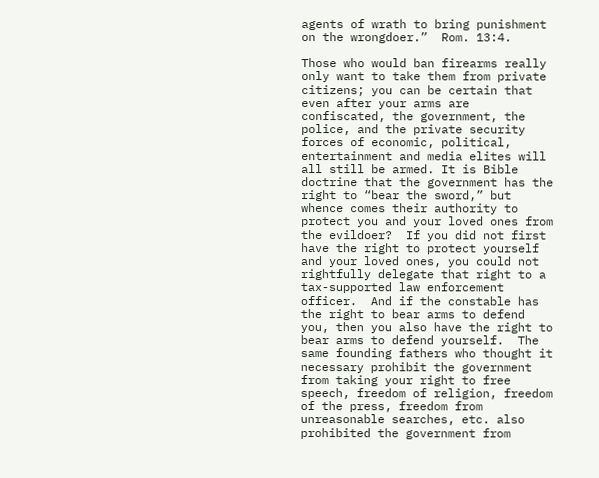agents of wrath to bring punishment on the wrongdoer.”  Rom. 13:4.

Those who would ban firearms really only want to take them from private citizens; you can be certain that even after your arms are confiscated, the government, the police, and the private security forces of economic, political, entertainment and media elites will all still be armed. It is Bible doctrine that the government has the right to “bear the sword,” but whence comes their authority to protect you and your loved ones from the evildoer?  If you did not first have the right to protect yourself and your loved ones, you could not rightfully delegate that right to a tax-supported law enforcement officer.  And if the constable has the right to bear arms to defend you, then you also have the right to bear arms to defend yourself.  The same founding fathers who thought it necessary prohibit the government from taking your right to free speech, freedom of religion, freedom of the press, freedom from unreasonable searches, etc. also prohibited the government from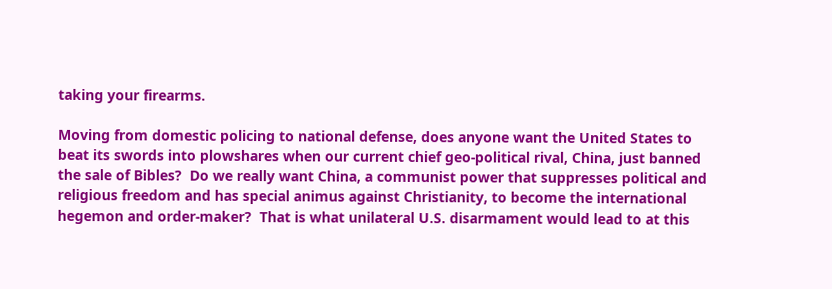taking your firearms.

Moving from domestic policing to national defense, does anyone want the United States to beat its swords into plowshares when our current chief geo-political rival, China, just banned the sale of Bibles?  Do we really want China, a communist power that suppresses political and religious freedom and has special animus against Christianity, to become the international hegemon and order-maker?  That is what unilateral U.S. disarmament would lead to at this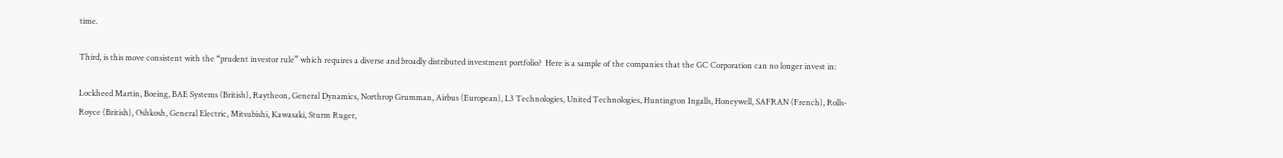time.

Third, is this move consistent with the “prudent investor rule” which requires a diverse and broadly distributed investment portfolio?  Here is a sample of the companies that the GC Corporation can no longer invest in:

Lockheed Martin, Boeing, BAE Systems (British), Raytheon, General Dynamics, Northrop Grumman, Airbus (European), L3 Technologies, United Technologies, Huntington Ingalls, Honeywell, SAFRAN (French), Rolls-Royce (British), Oshkosh, General Electric, Mitsubishi, Kawasaki, Sturm Ruger,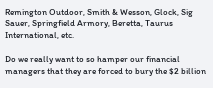Remington Outdoor, Smith & Wesson, Glock, Sig Sauer, Springfield Armory, Beretta, Taurus International, etc.

Do we really want to so hamper our financial managers that they are forced to bury the $2 billion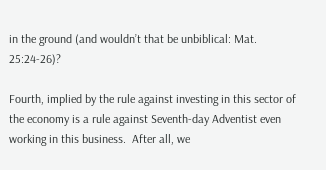in the ground (and wouldn’t that be unbiblical: Mat. 25:24-26)?

Fourth, implied by the rule against investing in this sector of the economy is a rule against Seventh-day Adventist even working in this business.  After all, we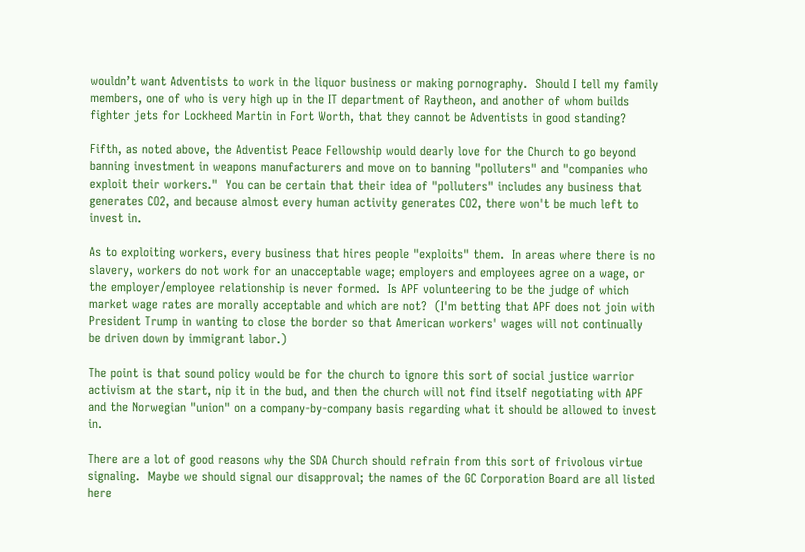wouldn’t want Adventists to work in the liquor business or making pornography.  Should I tell my family members, one of who is very high up in the IT department of Raytheon, and another of whom builds fighter jets for Lockheed Martin in Fort Worth, that they cannot be Adventists in good standing?

Fifth, as noted above, the Adventist Peace Fellowship would dearly love for the Church to go beyond banning investment in weapons manufacturers and move on to banning "polluters" and "companies who exploit their workers."  You can be certain that their idea of "polluters" includes any business that generates CO2, and because almost every human activity generates CO2, there won't be much left to invest in.

As to exploiting workers, every business that hires people "exploits" them.  In areas where there is no slavery, workers do not work for an unacceptable wage; employers and employees agree on a wage, or the employer/employee relationship is never formed.  Is APF volunteering to be the judge of which market wage rates are morally acceptable and which are not?  (I'm betting that APF does not join with President Trump in wanting to close the border so that American workers' wages will not continually be driven down by immigrant labor.)

The point is that sound policy would be for the church to ignore this sort of social justice warrior activism at the start, nip it in the bud, and then the church will not find itself negotiating with APF and the Norwegian "union" on a company-by-company basis regarding what it should be allowed to invest in.

There are a lot of good reasons why the SDA Church should refrain from this sort of frivolous virtue signaling.  Maybe we should signal our disapproval; the names of the GC Corporation Board are all listed here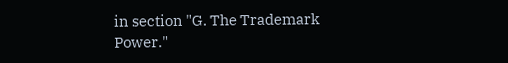in section "G. The Trademark Power."